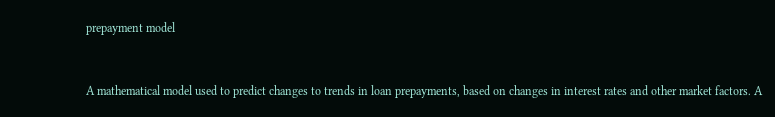prepayment model


A mathematical model used to predict changes to trends in loan prepayments, based on changes in interest rates and other market factors. A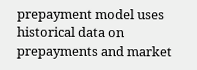prepayment model uses historical data on prepayments and market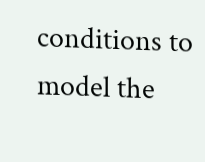conditions to model the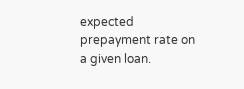expected prepayment rate on a given loan.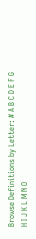Browse Definitions by Letter: # A B C D E F G H I J K L M N O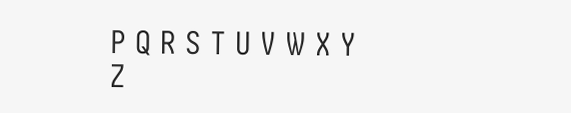P Q R S T U V W X Y Z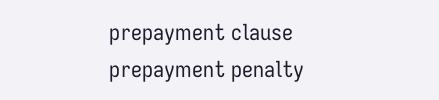prepayment clause prepayment penalty